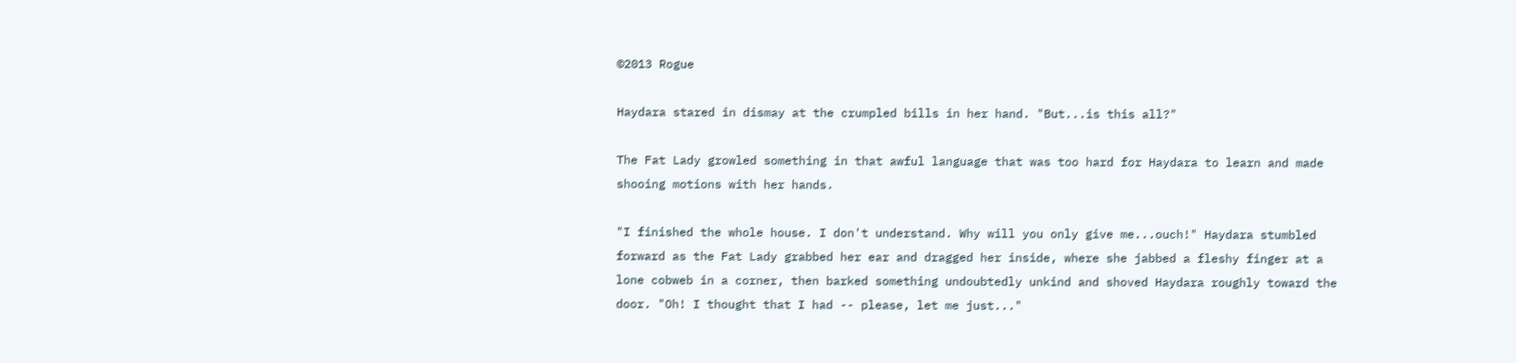©2013 Rogue

Haydara stared in dismay at the crumpled bills in her hand. "But...is this all?"

The Fat Lady growled something in that awful language that was too hard for Haydara to learn and made shooing motions with her hands.

"I finished the whole house. I don't understand. Why will you only give me...ouch!" Haydara stumbled forward as the Fat Lady grabbed her ear and dragged her inside, where she jabbed a fleshy finger at a lone cobweb in a corner, then barked something undoubtedly unkind and shoved Haydara roughly toward the door. "Oh! I thought that I had -- please, let me just..."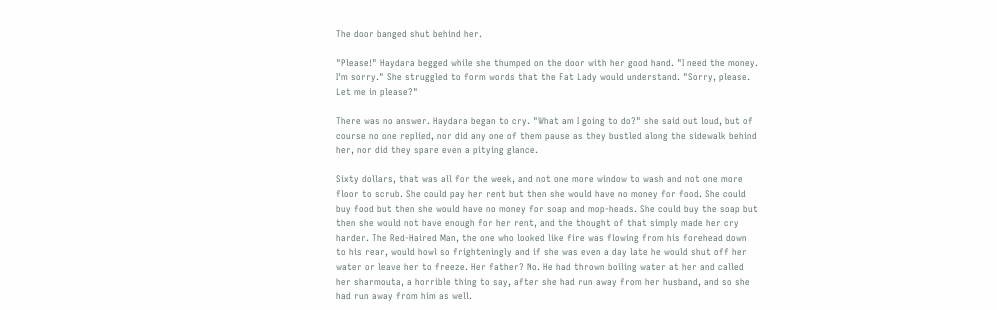The door banged shut behind her.

"Please!" Haydara begged while she thumped on the door with her good hand. "I need the money. I'm sorry." She struggled to form words that the Fat Lady would understand. "Sorry, please. Let me in please?"

There was no answer. Haydara began to cry. "What am I going to do?" she said out loud, but of course no one replied, nor did any one of them pause as they bustled along the sidewalk behind her, nor did they spare even a pitying glance.

Sixty dollars, that was all for the week, and not one more window to wash and not one more floor to scrub. She could pay her rent but then she would have no money for food. She could buy food but then she would have no money for soap and mop-heads. She could buy the soap but then she would not have enough for her rent, and the thought of that simply made her cry harder. The Red-Haired Man, the one who looked like fire was flowing from his forehead down to his rear, would howl so frighteningly and if she was even a day late he would shut off her water or leave her to freeze. Her father? No. He had thrown boiling water at her and called her sharmouta, a horrible thing to say, after she had run away from her husband, and so she had run away from him as well.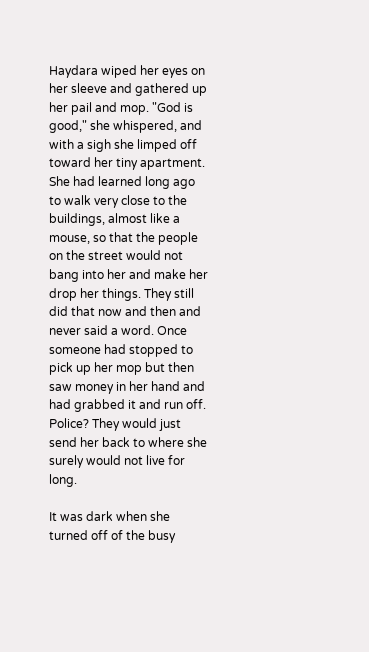Haydara wiped her eyes on her sleeve and gathered up her pail and mop. "God is good," she whispered, and with a sigh she limped off toward her tiny apartment. She had learned long ago to walk very close to the buildings, almost like a mouse, so that the people on the street would not bang into her and make her drop her things. They still did that now and then and never said a word. Once someone had stopped to pick up her mop but then saw money in her hand and had grabbed it and run off. Police? They would just send her back to where she surely would not live for long.

It was dark when she turned off of the busy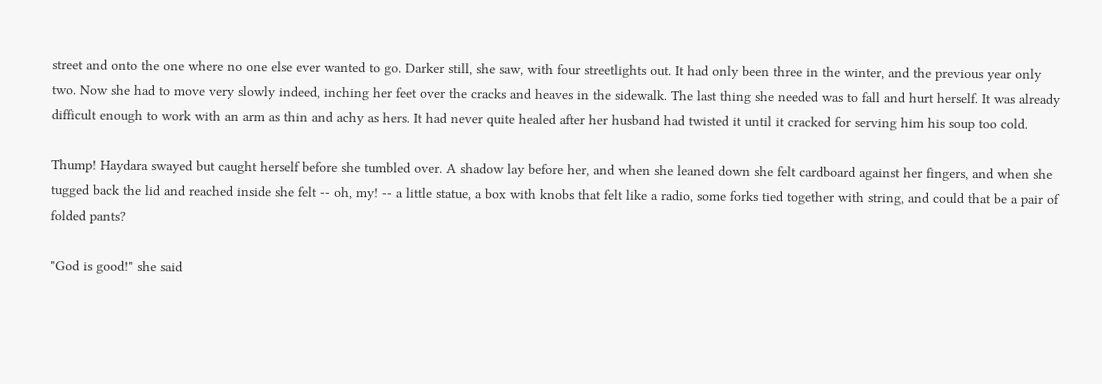street and onto the one where no one else ever wanted to go. Darker still, she saw, with four streetlights out. It had only been three in the winter, and the previous year only two. Now she had to move very slowly indeed, inching her feet over the cracks and heaves in the sidewalk. The last thing she needed was to fall and hurt herself. It was already difficult enough to work with an arm as thin and achy as hers. It had never quite healed after her husband had twisted it until it cracked for serving him his soup too cold.

Thump! Haydara swayed but caught herself before she tumbled over. A shadow lay before her, and when she leaned down she felt cardboard against her fingers, and when she tugged back the lid and reached inside she felt -- oh, my! -- a little statue, a box with knobs that felt like a radio, some forks tied together with string, and could that be a pair of folded pants?

"God is good!" she said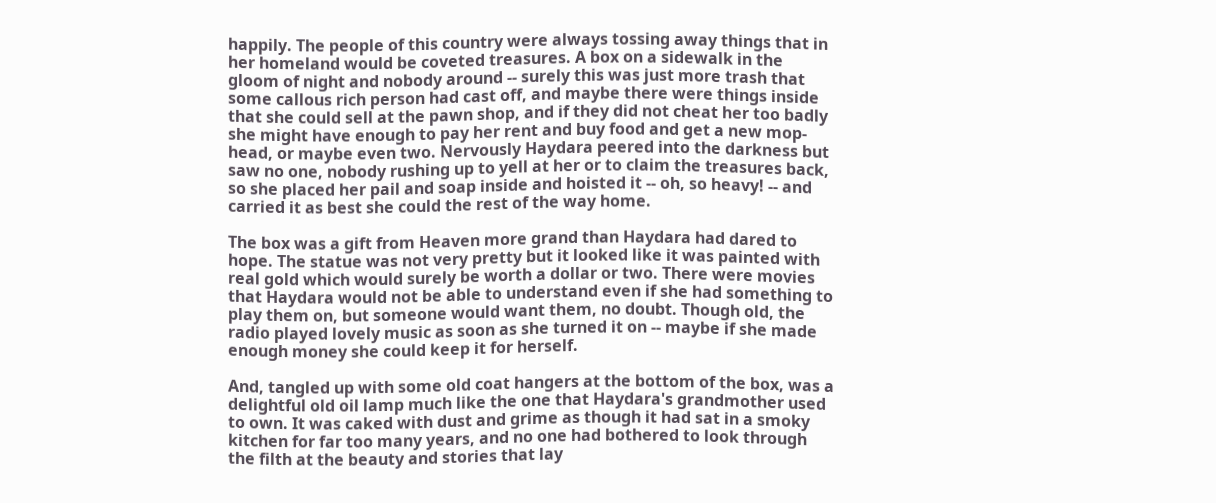happily. The people of this country were always tossing away things that in her homeland would be coveted treasures. A box on a sidewalk in the gloom of night and nobody around -- surely this was just more trash that some callous rich person had cast off, and maybe there were things inside that she could sell at the pawn shop, and if they did not cheat her too badly she might have enough to pay her rent and buy food and get a new mop-head, or maybe even two. Nervously Haydara peered into the darkness but saw no one, nobody rushing up to yell at her or to claim the treasures back, so she placed her pail and soap inside and hoisted it -- oh, so heavy! -- and carried it as best she could the rest of the way home.

The box was a gift from Heaven more grand than Haydara had dared to hope. The statue was not very pretty but it looked like it was painted with real gold which would surely be worth a dollar or two. There were movies that Haydara would not be able to understand even if she had something to play them on, but someone would want them, no doubt. Though old, the radio played lovely music as soon as she turned it on -- maybe if she made enough money she could keep it for herself.

And, tangled up with some old coat hangers at the bottom of the box, was a delightful old oil lamp much like the one that Haydara's grandmother used to own. It was caked with dust and grime as though it had sat in a smoky kitchen for far too many years, and no one had bothered to look through the filth at the beauty and stories that lay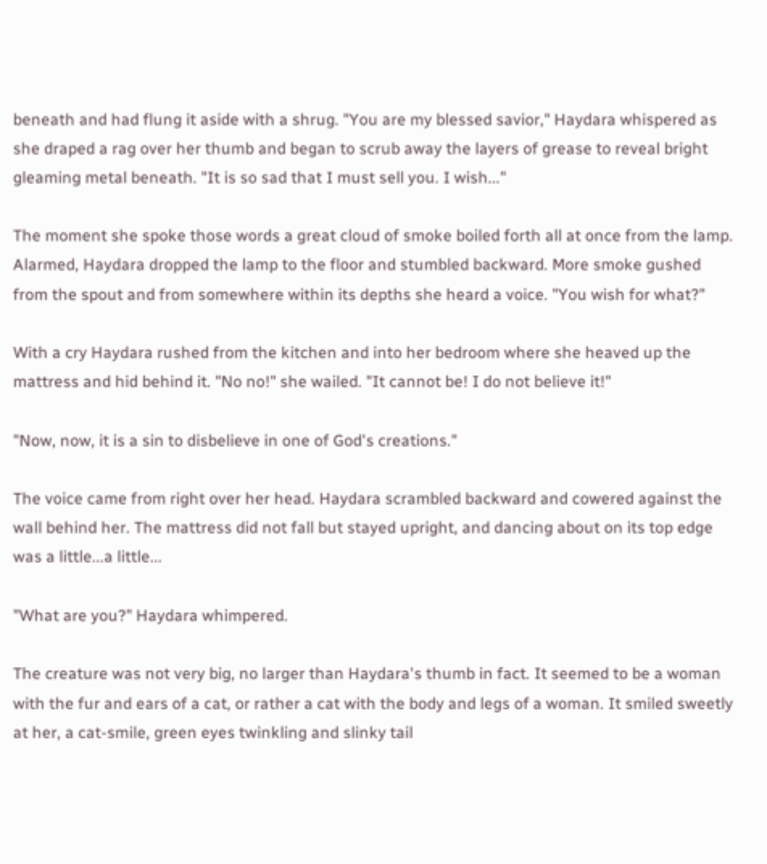beneath and had flung it aside with a shrug. "You are my blessed savior," Haydara whispered as she draped a rag over her thumb and began to scrub away the layers of grease to reveal bright gleaming metal beneath. "It is so sad that I must sell you. I wish..."

The moment she spoke those words a great cloud of smoke boiled forth all at once from the lamp. Alarmed, Haydara dropped the lamp to the floor and stumbled backward. More smoke gushed from the spout and from somewhere within its depths she heard a voice. "You wish for what?"

With a cry Haydara rushed from the kitchen and into her bedroom where she heaved up the mattress and hid behind it. "No no!" she wailed. "It cannot be! I do not believe it!"

"Now, now, it is a sin to disbelieve in one of God's creations."

The voice came from right over her head. Haydara scrambled backward and cowered against the wall behind her. The mattress did not fall but stayed upright, and dancing about on its top edge was a little...a little...

"What are you?" Haydara whimpered.

The creature was not very big, no larger than Haydara's thumb in fact. It seemed to be a woman with the fur and ears of a cat, or rather a cat with the body and legs of a woman. It smiled sweetly at her, a cat-smile, green eyes twinkling and slinky tail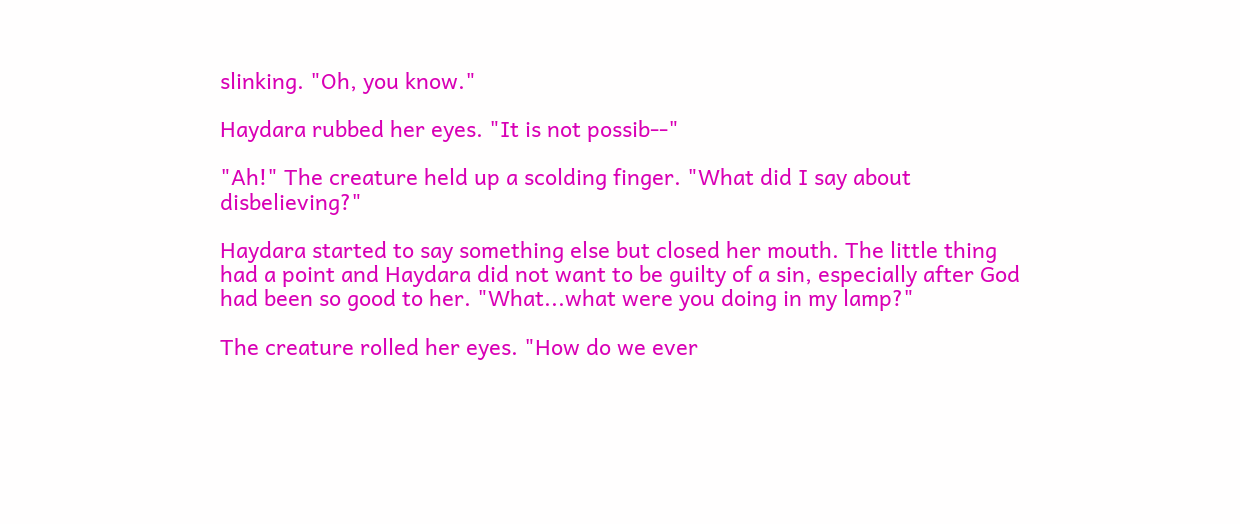slinking. "Oh, you know."

Haydara rubbed her eyes. "It is not possib--"

"Ah!" The creature held up a scolding finger. "What did I say about disbelieving?"

Haydara started to say something else but closed her mouth. The little thing had a point and Haydara did not want to be guilty of a sin, especially after God had been so good to her. "What...what were you doing in my lamp?"

The creature rolled her eyes. "How do we ever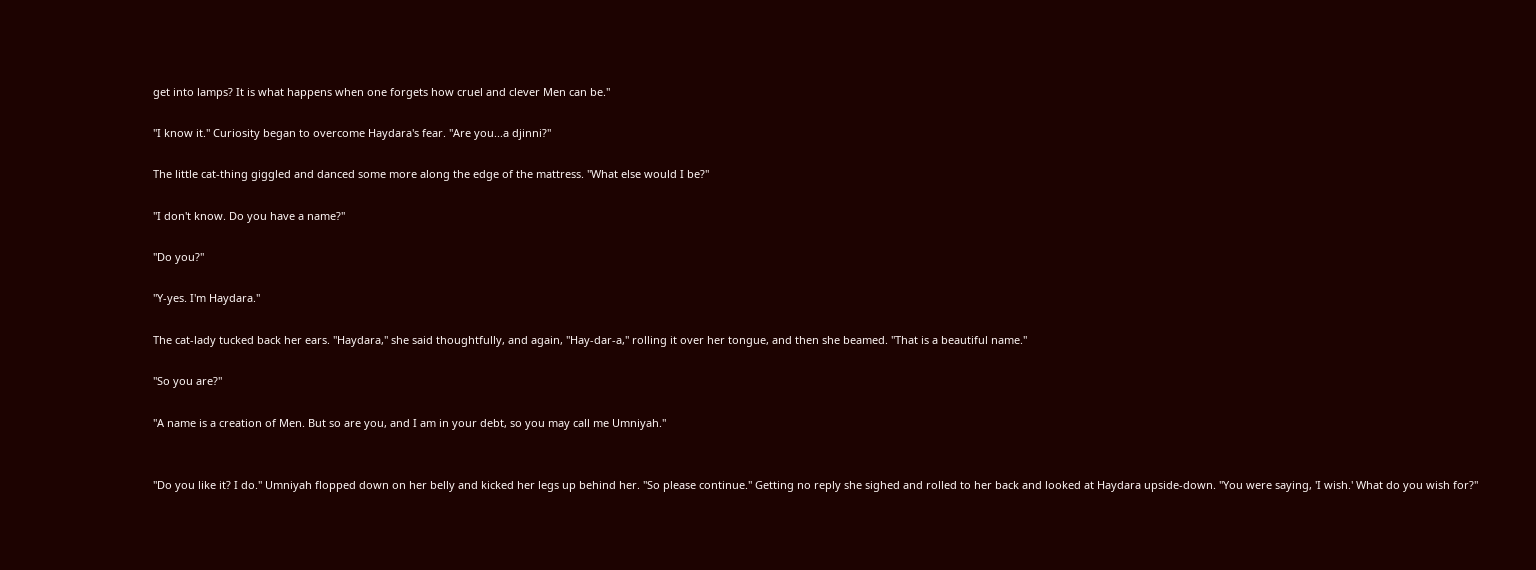get into lamps? It is what happens when one forgets how cruel and clever Men can be."

"I know it." Curiosity began to overcome Haydara's fear. "Are you...a djinni?"

The little cat-thing giggled and danced some more along the edge of the mattress. "What else would I be?"

"I don't know. Do you have a name?"

"Do you?"

"Y-yes. I'm Haydara."

The cat-lady tucked back her ears. "Haydara," she said thoughtfully, and again, "Hay-dar-a," rolling it over her tongue, and then she beamed. "That is a beautiful name."

"So you are?"

"A name is a creation of Men. But so are you, and I am in your debt, so you may call me Umniyah."


"Do you like it? I do." Umniyah flopped down on her belly and kicked her legs up behind her. "So please continue." Getting no reply she sighed and rolled to her back and looked at Haydara upside-down. "You were saying, 'I wish.' What do you wish for?"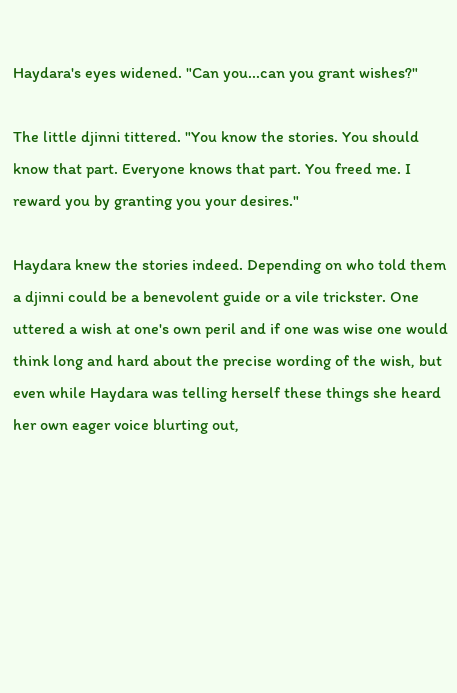Haydara's eyes widened. "Can you...can you grant wishes?"

The little djinni tittered. "You know the stories. You should know that part. Everyone knows that part. You freed me. I reward you by granting you your desires."

Haydara knew the stories indeed. Depending on who told them a djinni could be a benevolent guide or a vile trickster. One uttered a wish at one's own peril and if one was wise one would think long and hard about the precise wording of the wish, but even while Haydara was telling herself these things she heard her own eager voice blurting out,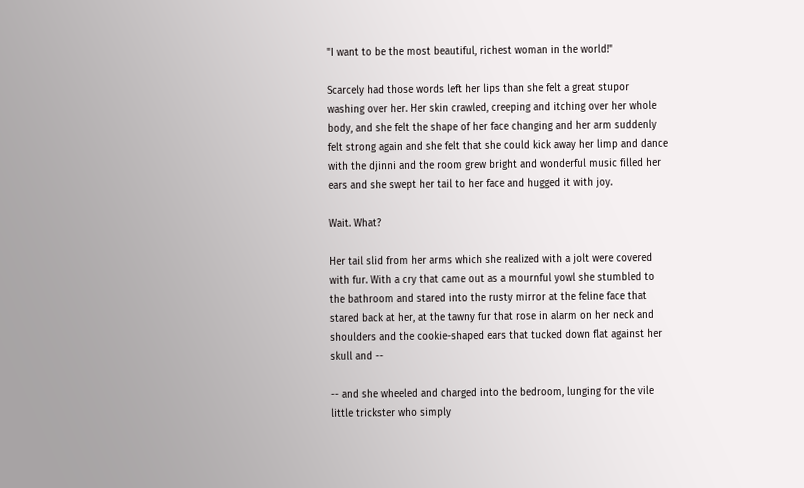"I want to be the most beautiful, richest woman in the world!"

Scarcely had those words left her lips than she felt a great stupor washing over her. Her skin crawled, creeping and itching over her whole body, and she felt the shape of her face changing and her arm suddenly felt strong again and she felt that she could kick away her limp and dance with the djinni and the room grew bright and wonderful music filled her ears and she swept her tail to her face and hugged it with joy.

Wait. What?

Her tail slid from her arms which she realized with a jolt were covered with fur. With a cry that came out as a mournful yowl she stumbled to the bathroom and stared into the rusty mirror at the feline face that stared back at her, at the tawny fur that rose in alarm on her neck and shoulders and the cookie-shaped ears that tucked down flat against her skull and --

-- and she wheeled and charged into the bedroom, lunging for the vile little trickster who simply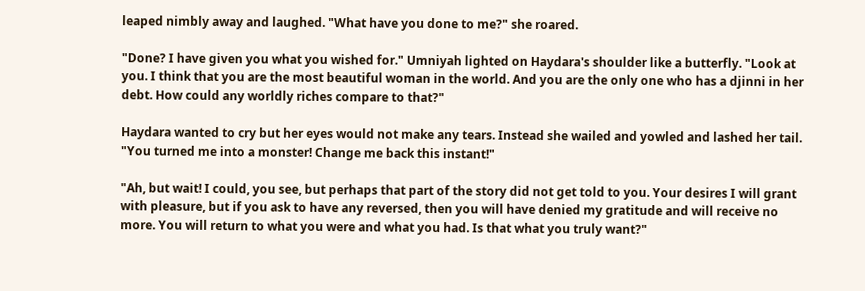leaped nimbly away and laughed. "What have you done to me?" she roared.

"Done? I have given you what you wished for." Umniyah lighted on Haydara's shoulder like a butterfly. "Look at you. I think that you are the most beautiful woman in the world. And you are the only one who has a djinni in her debt. How could any worldly riches compare to that?"

Haydara wanted to cry but her eyes would not make any tears. Instead she wailed and yowled and lashed her tail. "You turned me into a monster! Change me back this instant!"

"Ah, but wait! I could, you see, but perhaps that part of the story did not get told to you. Your desires I will grant with pleasure, but if you ask to have any reversed, then you will have denied my gratitude and will receive no more. You will return to what you were and what you had. Is that what you truly want?"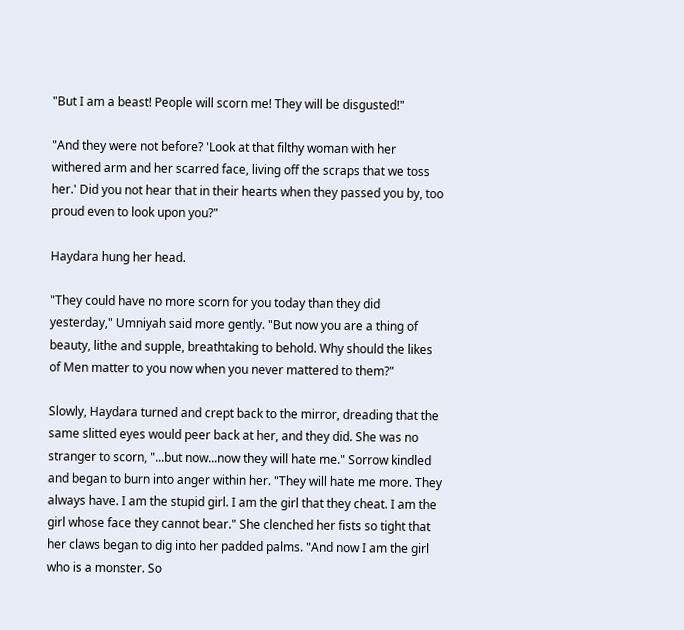"But I am a beast! People will scorn me! They will be disgusted!"

"And they were not before? 'Look at that filthy woman with her withered arm and her scarred face, living off the scraps that we toss her.' Did you not hear that in their hearts when they passed you by, too proud even to look upon you?"

Haydara hung her head.

"They could have no more scorn for you today than they did yesterday," Umniyah said more gently. "But now you are a thing of beauty, lithe and supple, breathtaking to behold. Why should the likes of Men matter to you now when you never mattered to them?"

Slowly, Haydara turned and crept back to the mirror, dreading that the same slitted eyes would peer back at her, and they did. She was no stranger to scorn, "...but now...now they will hate me." Sorrow kindled and began to burn into anger within her. "They will hate me more. They always have. I am the stupid girl. I am the girl that they cheat. I am the girl whose face they cannot bear." She clenched her fists so tight that her claws began to dig into her padded palms. "And now I am the girl who is a monster. So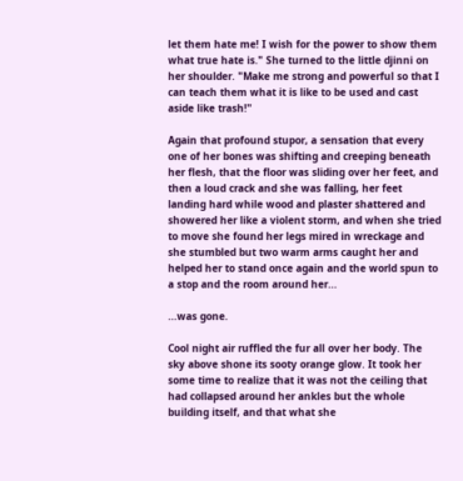let them hate me! I wish for the power to show them what true hate is." She turned to the little djinni on her shoulder. "Make me strong and powerful so that I can teach them what it is like to be used and cast aside like trash!"

Again that profound stupor, a sensation that every one of her bones was shifting and creeping beneath her flesh, that the floor was sliding over her feet, and then a loud crack and she was falling, her feet landing hard while wood and plaster shattered and showered her like a violent storm, and when she tried to move she found her legs mired in wreckage and she stumbled but two warm arms caught her and helped her to stand once again and the world spun to a stop and the room around her...

...was gone.

Cool night air ruffled the fur all over her body. The sky above shone its sooty orange glow. It took her some time to realize that it was not the ceiling that had collapsed around her ankles but the whole building itself, and that what she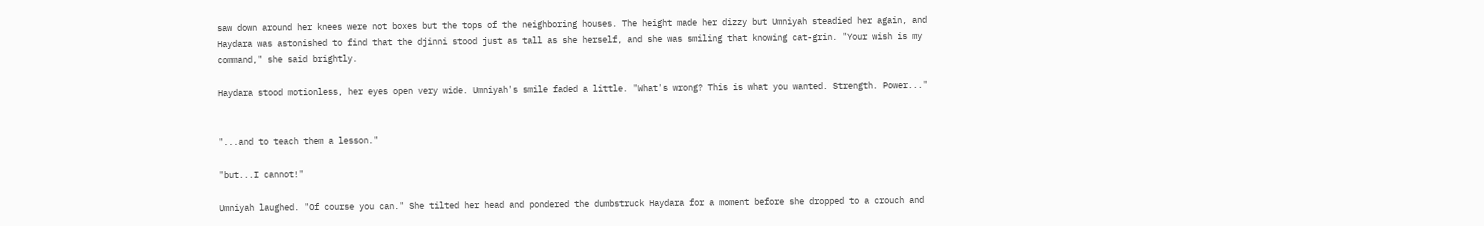saw down around her knees were not boxes but the tops of the neighboring houses. The height made her dizzy but Umniyah steadied her again, and Haydara was astonished to find that the djinni stood just as tall as she herself, and she was smiling that knowing cat-grin. "Your wish is my command," she said brightly.

Haydara stood motionless, her eyes open very wide. Umniyah's smile faded a little. "What's wrong? This is what you wanted. Strength. Power..."


"...and to teach them a lesson."

"but...I cannot!"

Umniyah laughed. "Of course you can." She tilted her head and pondered the dumbstruck Haydara for a moment before she dropped to a crouch and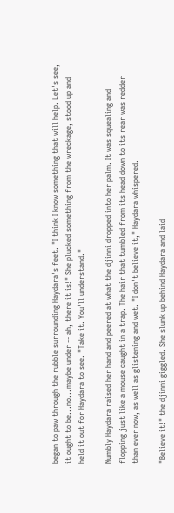began to paw through the rubble surrounding Haydara's feet. "I think I know something that will help. Let's see, it ought to be...no...maybe under -- ah, there it is!" She plucked something from the wreckage, stood up and held it out for Haydara to see. "Take it. You'll understand."

Numbly Haydara raised her hand and peered at what the djinni dropped into her palm. It was squealing and flopping just like a mouse caught in a trap. The hair that tumbled from its head down to its rear was redder than ever now, as well as glistening and wet. "I don't believe it," Haydara whispered.

"Believe it!" the djinni giggled. She slunk up behind Haydara and laid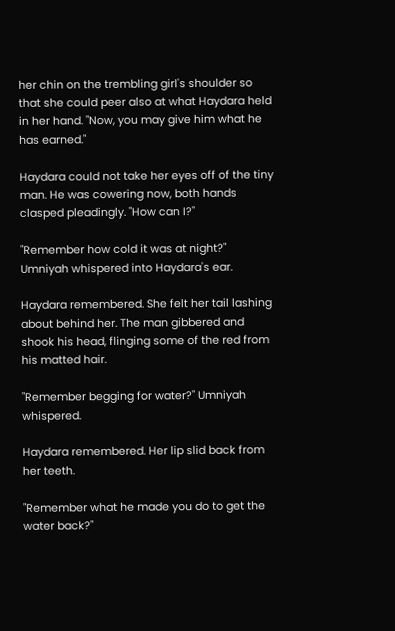her chin on the trembling girl's shoulder so that she could peer also at what Haydara held in her hand. "Now, you may give him what he has earned."

Haydara could not take her eyes off of the tiny man. He was cowering now, both hands clasped pleadingly. "How can I?"

"Remember how cold it was at night?" Umniyah whispered into Haydara's ear.

Haydara remembered. She felt her tail lashing about behind her. The man gibbered and shook his head, flinging some of the red from his matted hair.

"Remember begging for water?" Umniyah whispered.

Haydara remembered. Her lip slid back from her teeth.

"Remember what he made you do to get the water back?"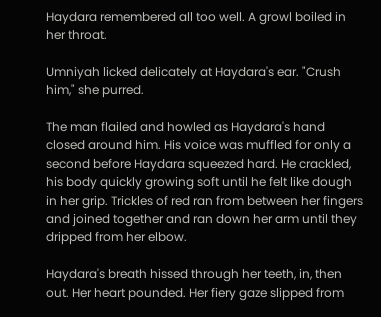Haydara remembered all too well. A growl boiled in her throat.

Umniyah licked delicately at Haydara's ear. "Crush him," she purred.

The man flailed and howled as Haydara's hand closed around him. His voice was muffled for only a second before Haydara squeezed hard. He crackled, his body quickly growing soft until he felt like dough in her grip. Trickles of red ran from between her fingers and joined together and ran down her arm until they dripped from her elbow.

Haydara's breath hissed through her teeth, in, then out. Her heart pounded. Her fiery gaze slipped from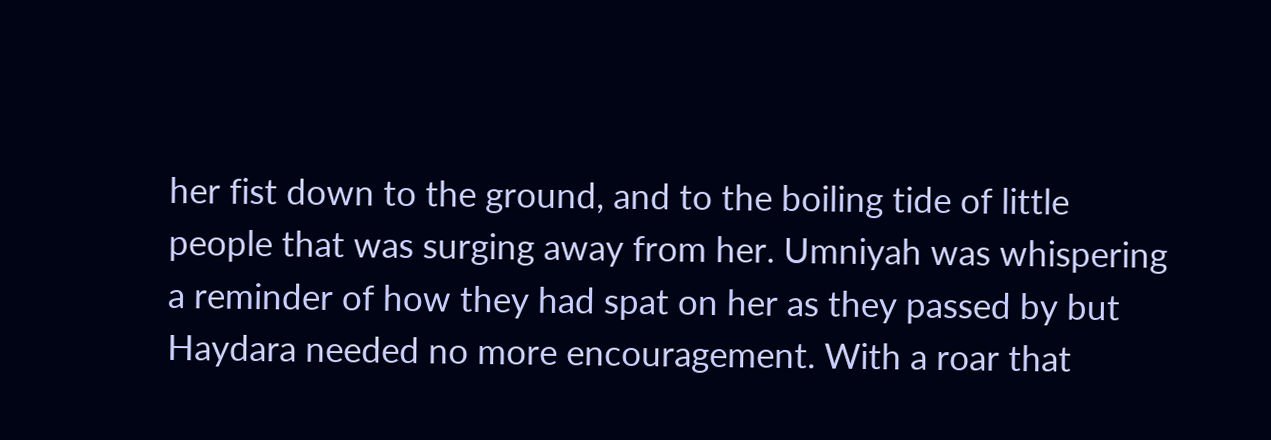her fist down to the ground, and to the boiling tide of little people that was surging away from her. Umniyah was whispering a reminder of how they had spat on her as they passed by but Haydara needed no more encouragement. With a roar that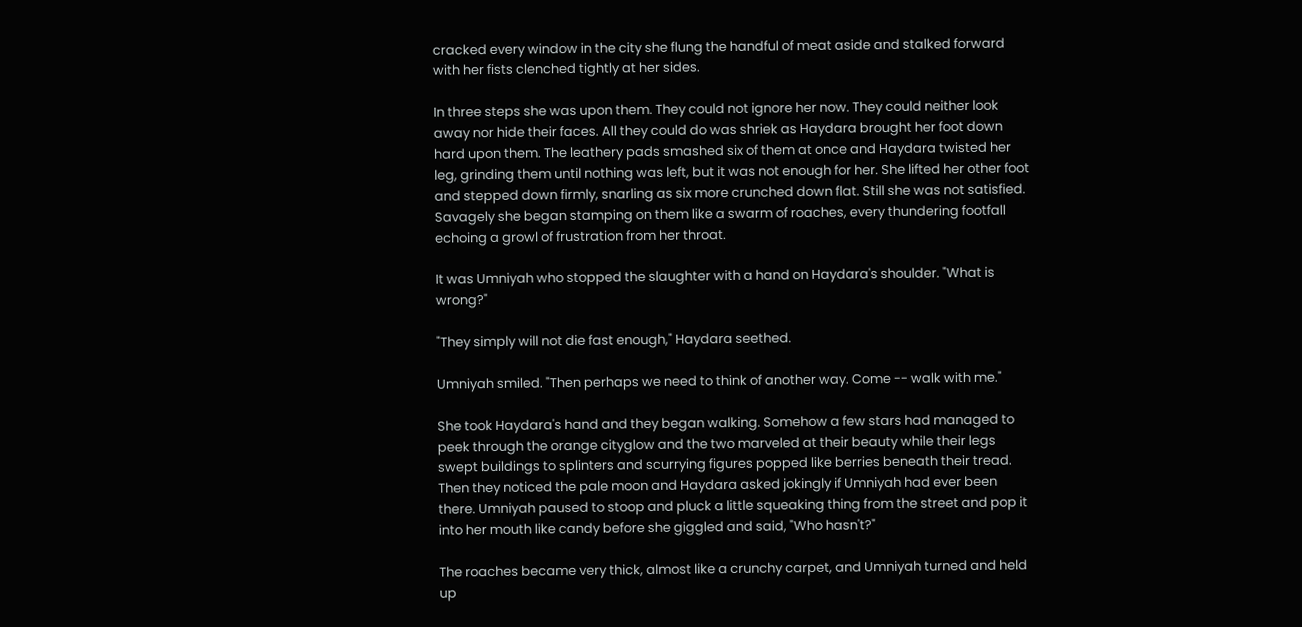cracked every window in the city she flung the handful of meat aside and stalked forward with her fists clenched tightly at her sides.

In three steps she was upon them. They could not ignore her now. They could neither look away nor hide their faces. All they could do was shriek as Haydara brought her foot down hard upon them. The leathery pads smashed six of them at once and Haydara twisted her leg, grinding them until nothing was left, but it was not enough for her. She lifted her other foot and stepped down firmly, snarling as six more crunched down flat. Still she was not satisfied. Savagely she began stamping on them like a swarm of roaches, every thundering footfall echoing a growl of frustration from her throat.

It was Umniyah who stopped the slaughter with a hand on Haydara's shoulder. "What is wrong?"

"They simply will not die fast enough," Haydara seethed.

Umniyah smiled. "Then perhaps we need to think of another way. Come -- walk with me."

She took Haydara's hand and they began walking. Somehow a few stars had managed to peek through the orange cityglow and the two marveled at their beauty while their legs swept buildings to splinters and scurrying figures popped like berries beneath their tread. Then they noticed the pale moon and Haydara asked jokingly if Umniyah had ever been there. Umniyah paused to stoop and pluck a little squeaking thing from the street and pop it into her mouth like candy before she giggled and said, "Who hasn't?"

The roaches became very thick, almost like a crunchy carpet, and Umniyah turned and held up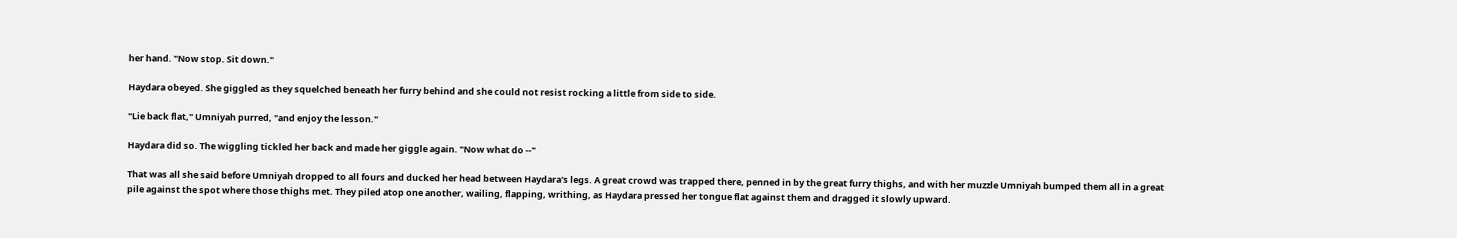her hand. "Now stop. Sit down."

Haydara obeyed. She giggled as they squelched beneath her furry behind and she could not resist rocking a little from side to side.

"Lie back flat," Umniyah purred, "and enjoy the lesson."

Haydara did so. The wiggling tickled her back and made her giggle again. "Now what do --"

That was all she said before Umniyah dropped to all fours and ducked her head between Haydara's legs. A great crowd was trapped there, penned in by the great furry thighs, and with her muzzle Umniyah bumped them all in a great pile against the spot where those thighs met. They piled atop one another, wailing, flapping, writhing, as Haydara pressed her tongue flat against them and dragged it slowly upward.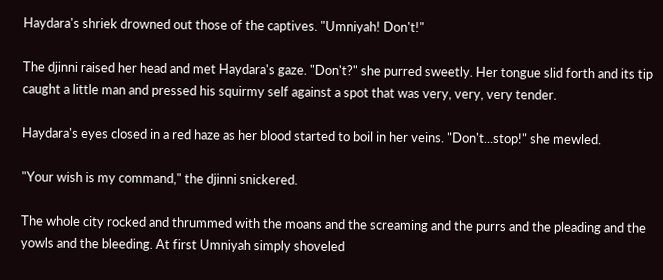Haydara's shriek drowned out those of the captives. "Umniyah! Don't!"

The djinni raised her head and met Haydara's gaze. "Don't?" she purred sweetly. Her tongue slid forth and its tip caught a little man and pressed his squirmy self against a spot that was very, very, very tender.

Haydara's eyes closed in a red haze as her blood started to boil in her veins. "Don't...stop!" she mewled.

"Your wish is my command," the djinni snickered.

The whole city rocked and thrummed with the moans and the screaming and the purrs and the pleading and the yowls and the bleeding. At first Umniyah simply shoveled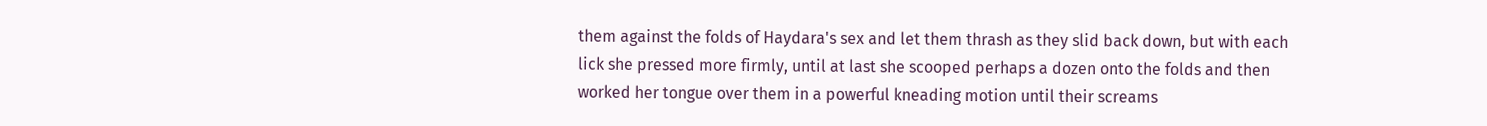them against the folds of Haydara's sex and let them thrash as they slid back down, but with each lick she pressed more firmly, until at last she scooped perhaps a dozen onto the folds and then worked her tongue over them in a powerful kneading motion until their screams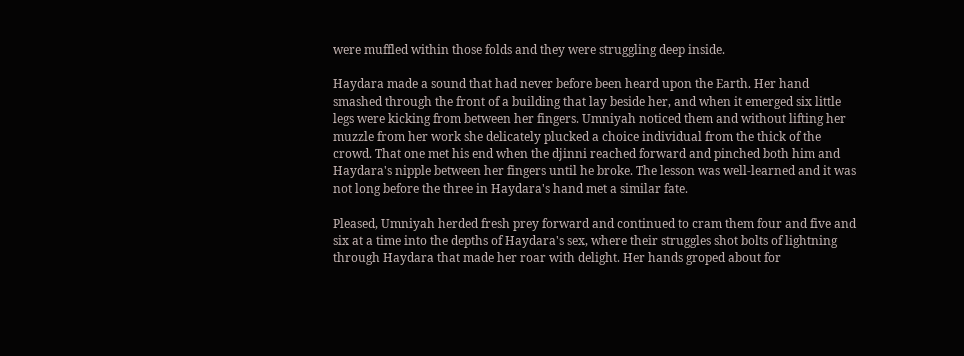were muffled within those folds and they were struggling deep inside.

Haydara made a sound that had never before been heard upon the Earth. Her hand smashed through the front of a building that lay beside her, and when it emerged six little legs were kicking from between her fingers. Umniyah noticed them and without lifting her muzzle from her work she delicately plucked a choice individual from the thick of the crowd. That one met his end when the djinni reached forward and pinched both him and Haydara's nipple between her fingers until he broke. The lesson was well-learned and it was not long before the three in Haydara's hand met a similar fate.

Pleased, Umniyah herded fresh prey forward and continued to cram them four and five and six at a time into the depths of Haydara's sex, where their struggles shot bolts of lightning through Haydara that made her roar with delight. Her hands groped about for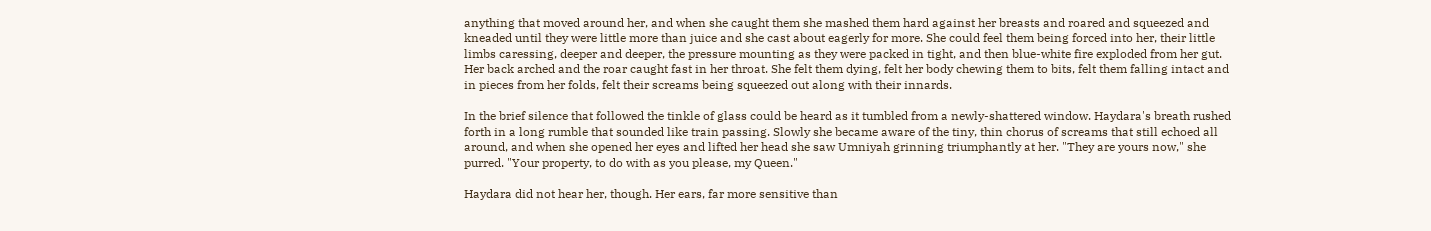anything that moved around her, and when she caught them she mashed them hard against her breasts and roared and squeezed and kneaded until they were little more than juice and she cast about eagerly for more. She could feel them being forced into her, their little limbs caressing, deeper and deeper, the pressure mounting as they were packed in tight, and then blue-white fire exploded from her gut. Her back arched and the roar caught fast in her throat. She felt them dying, felt her body chewing them to bits, felt them falling intact and in pieces from her folds, felt their screams being squeezed out along with their innards.

In the brief silence that followed the tinkle of glass could be heard as it tumbled from a newly-shattered window. Haydara's breath rushed forth in a long rumble that sounded like train passing. Slowly she became aware of the tiny, thin chorus of screams that still echoed all around, and when she opened her eyes and lifted her head she saw Umniyah grinning triumphantly at her. "They are yours now," she purred. "Your property, to do with as you please, my Queen."

Haydara did not hear her, though. Her ears, far more sensitive than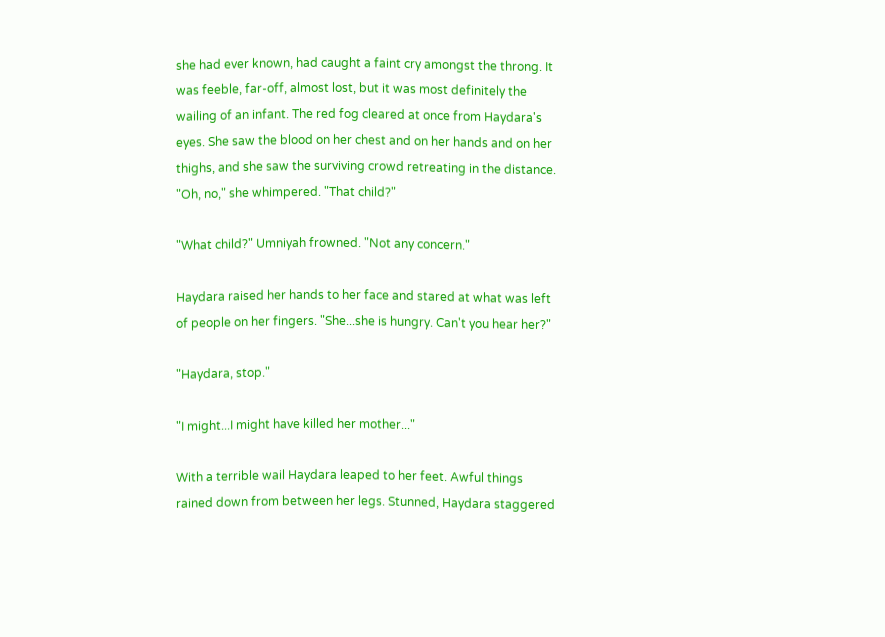she had ever known, had caught a faint cry amongst the throng. It was feeble, far-off, almost lost, but it was most definitely the wailing of an infant. The red fog cleared at once from Haydara's eyes. She saw the blood on her chest and on her hands and on her thighs, and she saw the surviving crowd retreating in the distance. "Oh, no," she whimpered. "That child?"

"What child?" Umniyah frowned. "Not any concern."

Haydara raised her hands to her face and stared at what was left of people on her fingers. "She...she is hungry. Can't you hear her?"

"Haydara, stop."

"I might...I might have killed her mother..."

With a terrible wail Haydara leaped to her feet. Awful things rained down from between her legs. Stunned, Haydara staggered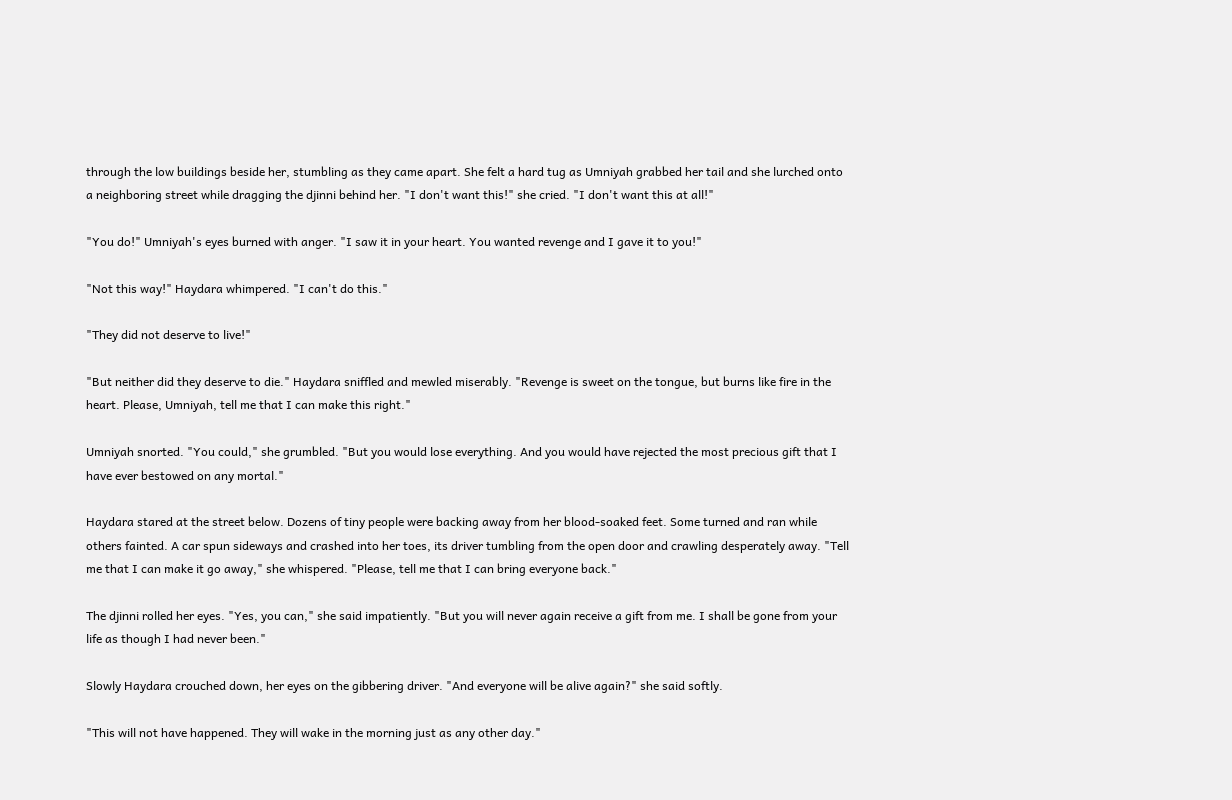through the low buildings beside her, stumbling as they came apart. She felt a hard tug as Umniyah grabbed her tail and she lurched onto a neighboring street while dragging the djinni behind her. "I don't want this!" she cried. "I don't want this at all!"

"You do!" Umniyah's eyes burned with anger. "I saw it in your heart. You wanted revenge and I gave it to you!"

"Not this way!" Haydara whimpered. "I can't do this."

"They did not deserve to live!"

"But neither did they deserve to die." Haydara sniffled and mewled miserably. "Revenge is sweet on the tongue, but burns like fire in the heart. Please, Umniyah, tell me that I can make this right."

Umniyah snorted. "You could," she grumbled. "But you would lose everything. And you would have rejected the most precious gift that I have ever bestowed on any mortal."

Haydara stared at the street below. Dozens of tiny people were backing away from her blood-soaked feet. Some turned and ran while others fainted. A car spun sideways and crashed into her toes, its driver tumbling from the open door and crawling desperately away. "Tell me that I can make it go away," she whispered. "Please, tell me that I can bring everyone back."

The djinni rolled her eyes. "Yes, you can," she said impatiently. "But you will never again receive a gift from me. I shall be gone from your life as though I had never been."

Slowly Haydara crouched down, her eyes on the gibbering driver. "And everyone will be alive again?" she said softly.

"This will not have happened. They will wake in the morning just as any other day."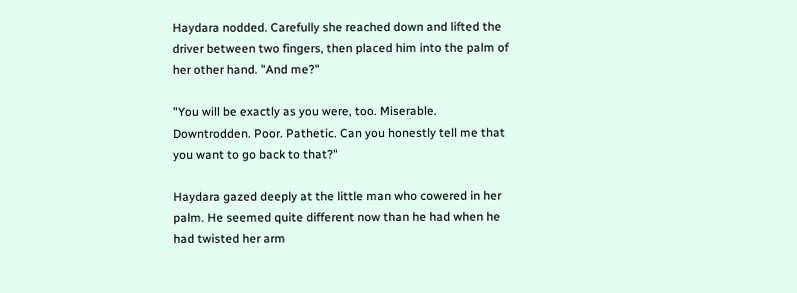Haydara nodded. Carefully she reached down and lifted the driver between two fingers, then placed him into the palm of her other hand. "And me?"

"You will be exactly as you were, too. Miserable. Downtrodden. Poor. Pathetic. Can you honestly tell me that you want to go back to that?"

Haydara gazed deeply at the little man who cowered in her palm. He seemed quite different now than he had when he had twisted her arm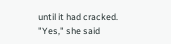until it had cracked. "Yes," she said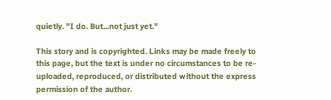quietly. "I do. But...not just yet."

This story and is copyrighted. Links may be made freely to this page, but the text is under no circumstances to be re-uploaded, reproduced, or distributed without the express permission of the author.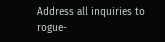Address all inquiries to rogue-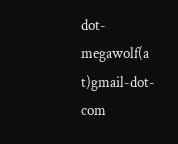dot-megawolf(a t)gmail-dot-com